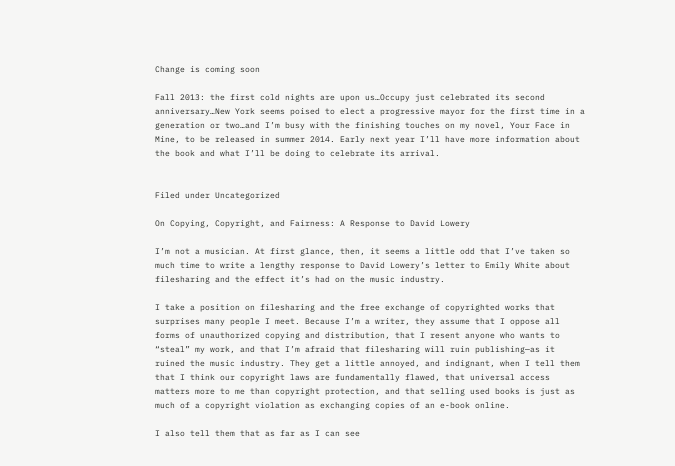Change is coming soon

Fall 2013: the first cold nights are upon us…Occupy just celebrated its second anniversary…New York seems poised to elect a progressive mayor for the first time in a generation or two…and I’m busy with the finishing touches on my novel, Your Face in Mine, to be released in summer 2014. Early next year I’ll have more information about the book and what I’ll be doing to celebrate its arrival.


Filed under Uncategorized

On Copying, Copyright, and Fairness: A Response to David Lowery

I’m not a musician. At first glance, then, it seems a little odd that I’ve taken so much time to write a lengthy response to David Lowery’s letter to Emily White about filesharing and the effect it’s had on the music industry.

I take a position on filesharing and the free exchange of copyrighted works that surprises many people I meet. Because I’m a writer, they assume that I oppose all forms of unauthorized copying and distribution, that I resent anyone who wants to “steal” my work, and that I’m afraid that filesharing will ruin publishing—as it ruined the music industry. They get a little annoyed, and indignant, when I tell them that I think our copyright laws are fundamentally flawed, that universal access matters more to me than copyright protection, and that selling used books is just as much of a copyright violation as exchanging copies of an e-book online.

I also tell them that as far as I can see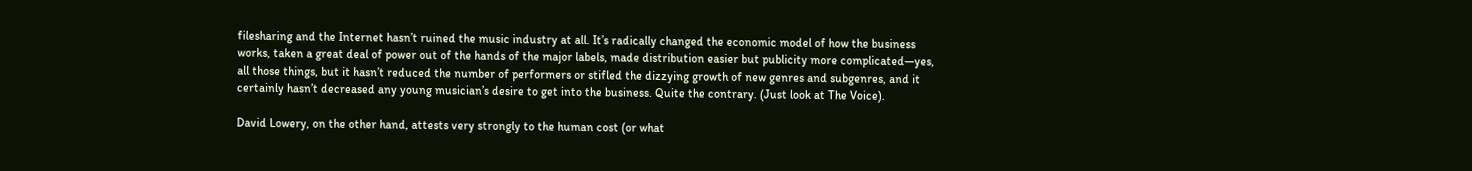filesharing and the Internet hasn’t ruined the music industry at all. It’s radically changed the economic model of how the business works, taken a great deal of power out of the hands of the major labels, made distribution easier but publicity more complicated—yes, all those things, but it hasn’t reduced the number of performers or stifled the dizzying growth of new genres and subgenres, and it certainly hasn’t decreased any young musician’s desire to get into the business. Quite the contrary. (Just look at The Voice).

David Lowery, on the other hand, attests very strongly to the human cost (or what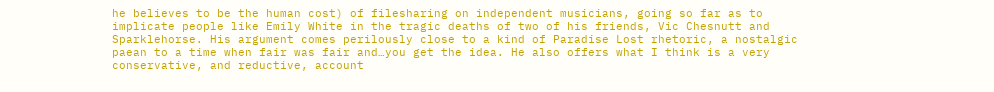he believes to be the human cost) of filesharing on independent musicians, going so far as to implicate people like Emily White in the tragic deaths of two of his friends, Vic Chesnutt and Sparklehorse. His argument comes perilously close to a kind of Paradise Lost rhetoric, a nostalgic paean to a time when fair was fair and…you get the idea. He also offers what I think is a very conservative, and reductive, account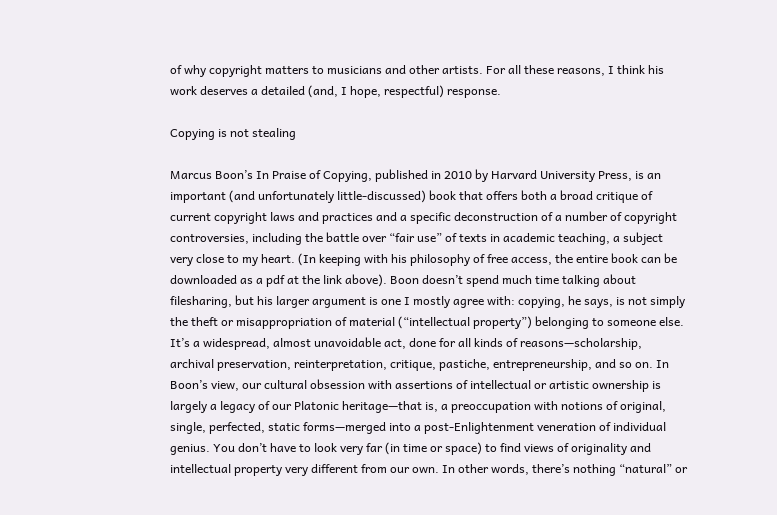of why copyright matters to musicians and other artists. For all these reasons, I think his work deserves a detailed (and, I hope, respectful) response.

Copying is not stealing

Marcus Boon’s In Praise of Copying, published in 2010 by Harvard University Press, is an important (and unfortunately little-discussed) book that offers both a broad critique of current copyright laws and practices and a specific deconstruction of a number of copyright controversies, including the battle over “fair use” of texts in academic teaching, a subject very close to my heart. (In keeping with his philosophy of free access, the entire book can be downloaded as a pdf at the link above). Boon doesn’t spend much time talking about filesharing, but his larger argument is one I mostly agree with: copying, he says, is not simply the theft or misappropriation of material (“intellectual property”) belonging to someone else. It’s a widespread, almost unavoidable act, done for all kinds of reasons—scholarship, archival preservation, reinterpretation, critique, pastiche, entrepreneurship, and so on. In Boon’s view, our cultural obsession with assertions of intellectual or artistic ownership is largely a legacy of our Platonic heritage—that is, a preoccupation with notions of original, single, perfected, static forms—merged into a post-Enlightenment veneration of individual genius. You don’t have to look very far (in time or space) to find views of originality and intellectual property very different from our own. In other words, there’s nothing “natural” or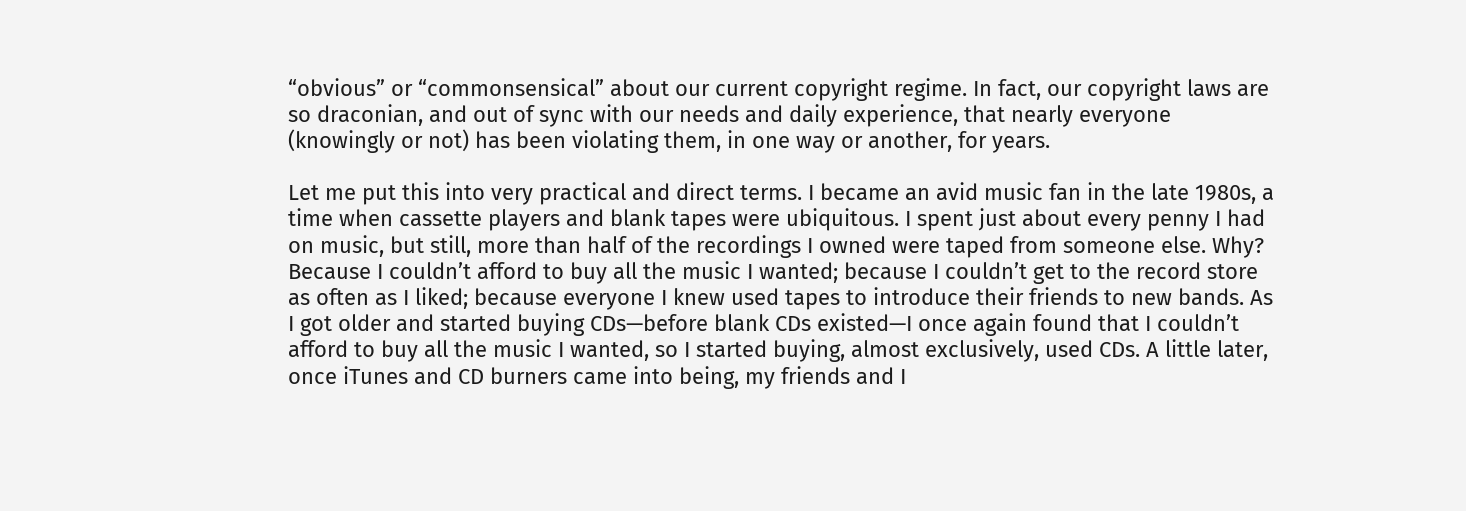“obvious” or “commonsensical” about our current copyright regime. In fact, our copyright laws are so draconian, and out of sync with our needs and daily experience, that nearly everyone (knowingly or not) has been violating them, in one way or another, for years.

Let me put this into very practical and direct terms. I became an avid music fan in the late 1980s, a time when cassette players and blank tapes were ubiquitous. I spent just about every penny I had on music, but still, more than half of the recordings I owned were taped from someone else. Why? Because I couldn’t afford to buy all the music I wanted; because I couldn’t get to the record store as often as I liked; because everyone I knew used tapes to introduce their friends to new bands. As I got older and started buying CDs—before blank CDs existed—I once again found that I couldn’t afford to buy all the music I wanted, so I started buying, almost exclusively, used CDs. A little later, once iTunes and CD burners came into being, my friends and I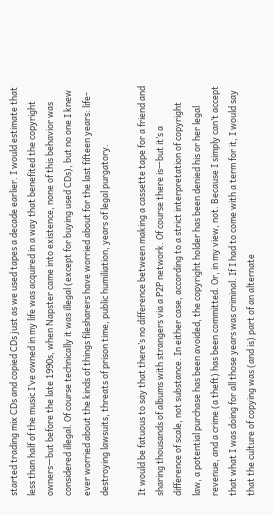started trading mix CDs and copied CDs just as we used tapes a decade earlier. I would estimate that less than half of the music I’ve owned in my life was acquired in a way that benefited the copyright owners—but before the late 1990s, when Napster came into existence, none of this behavior was considered illegal. Of course technically it was illegal (except for buying used CDs), but no one I knew ever worried about the kinds of things filesharers have worried about for the last fifteen years: life-destroying lawsuits, threats of prison time, public humiliation, years of legal purgatory.

It would be fatuous to say that there’s no difference between making a cassette tape for a friend and sharing thousands of albums with strangers via a P2P network. Of course there is—but it’s a difference of scale, not substance. In either case, according to a strict interpretation of copyright law, a potential purchase has been avoided, the copyright holder has been denied his or her legal revenue, and a crime (a theft) has been committed. Or, in my view, not. Because I simply can’t accept that what I was doing for all those years was criminal. If I had to come with a term for it, I would say that the culture of copying was (and is) part of an alternate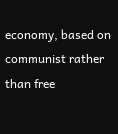economy, based on communist rather than free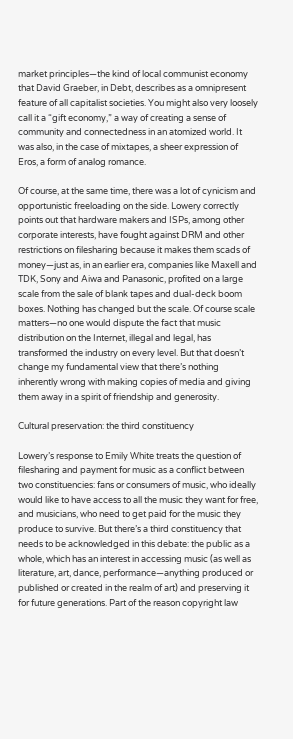market principles—the kind of local communist economy that David Graeber, in Debt, describes as a omnipresent feature of all capitalist societies. You might also very loosely call it a “gift economy,” a way of creating a sense of community and connectedness in an atomized world. It was also, in the case of mixtapes, a sheer expression of Eros, a form of analog romance.

Of course, at the same time, there was a lot of cynicism and opportunistic freeloading on the side. Lowery correctly points out that hardware makers and ISPs, among other corporate interests, have fought against DRM and other restrictions on filesharing because it makes them scads of money—just as, in an earlier era, companies like Maxell and TDK, Sony and Aiwa and Panasonic, profited on a large scale from the sale of blank tapes and dual-deck boom boxes. Nothing has changed but the scale. Of course scale matters—no one would dispute the fact that music distribution on the Internet, illegal and legal, has transformed the industry on every level. But that doesn’t change my fundamental view that there’s nothing inherently wrong with making copies of media and giving them away in a spirit of friendship and generosity.

Cultural preservation: the third constituency

Lowery’s response to Emily White treats the question of filesharing and payment for music as a conflict between two constituencies: fans or consumers of music, who ideally would like to have access to all the music they want for free, and musicians, who need to get paid for the music they produce to survive. But there’s a third constituency that needs to be acknowledged in this debate: the public as a whole, which has an interest in accessing music (as well as literature, art, dance, performance—anything produced or published or created in the realm of art) and preserving it for future generations. Part of the reason copyright law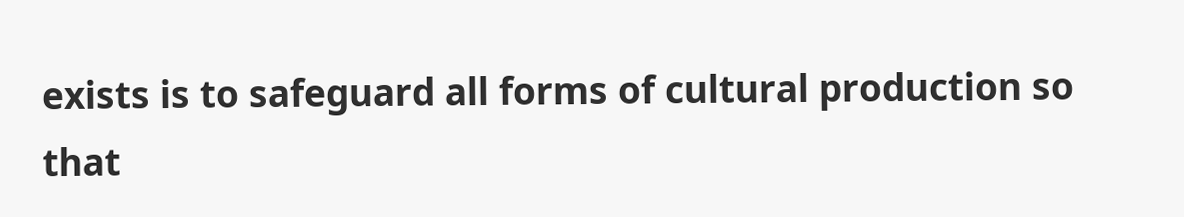exists is to safeguard all forms of cultural production so that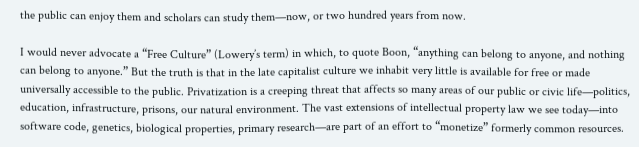the public can enjoy them and scholars can study them—now, or two hundred years from now.

I would never advocate a “Free Culture” (Lowery’s term) in which, to quote Boon, “anything can belong to anyone, and nothing can belong to anyone.” But the truth is that in the late capitalist culture we inhabit very little is available for free or made universally accessible to the public. Privatization is a creeping threat that affects so many areas of our public or civic life—politics, education, infrastructure, prisons, our natural environment. The vast extensions of intellectual property law we see today—into software code, genetics, biological properties, primary research—are part of an effort to “monetize” formerly common resources.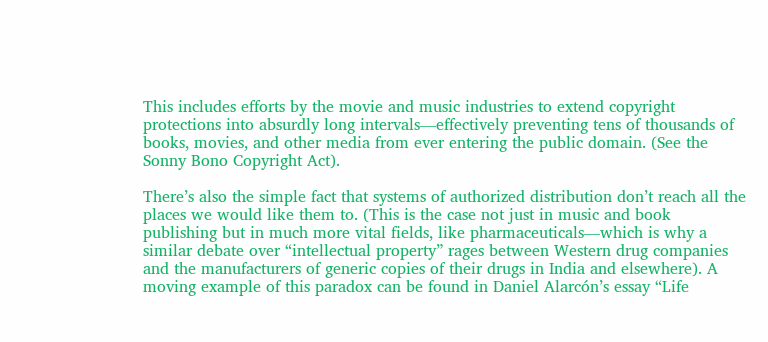This includes efforts by the movie and music industries to extend copyright protections into absurdly long intervals—effectively preventing tens of thousands of books, movies, and other media from ever entering the public domain. (See the Sonny Bono Copyright Act).

There’s also the simple fact that systems of authorized distribution don’t reach all the places we would like them to. (This is the case not just in music and book publishing but in much more vital fields, like pharmaceuticals—which is why a similar debate over “intellectual property” rages between Western drug companies and the manufacturers of generic copies of their drugs in India and elsewhere). A moving example of this paradox can be found in Daniel Alarcón’s essay “Life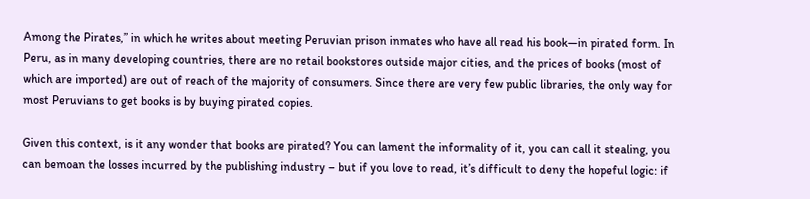Among the Pirates,” in which he writes about meeting Peruvian prison inmates who have all read his book—in pirated form. In Peru, as in many developing countries, there are no retail bookstores outside major cities, and the prices of books (most of which are imported) are out of reach of the majority of consumers. Since there are very few public libraries, the only way for most Peruvians to get books is by buying pirated copies.

Given this context, is it any wonder that books are pirated? You can lament the informality of it, you can call it stealing, you can bemoan the losses incurred by the publishing industry – but if you love to read, it’s difficult to deny the hopeful logic: if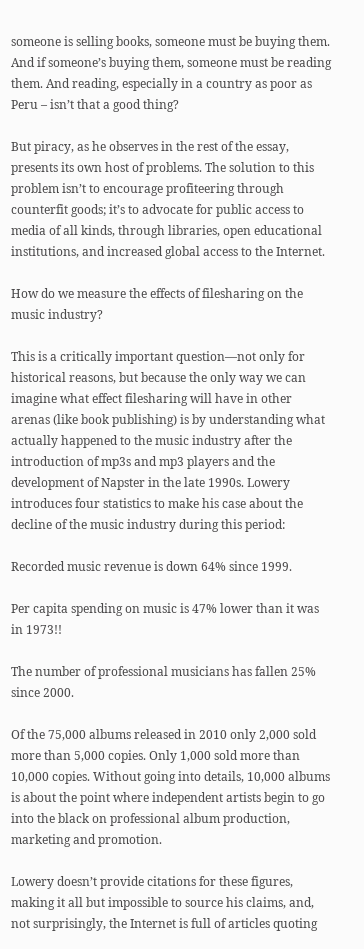someone is selling books, someone must be buying them. And if someone’s buying them, someone must be reading them. And reading, especially in a country as poor as Peru – isn’t that a good thing?

But piracy, as he observes in the rest of the essay, presents its own host of problems. The solution to this problem isn’t to encourage profiteering through counterfit goods; it’s to advocate for public access to media of all kinds, through libraries, open educational institutions, and increased global access to the Internet.

How do we measure the effects of filesharing on the music industry?

This is a critically important question—not only for historical reasons, but because the only way we can imagine what effect filesharing will have in other arenas (like book publishing) is by understanding what actually happened to the music industry after the introduction of mp3s and mp3 players and the development of Napster in the late 1990s. Lowery introduces four statistics to make his case about the decline of the music industry during this period:

Recorded music revenue is down 64% since 1999.

Per capita spending on music is 47% lower than it was in 1973!!

The number of professional musicians has fallen 25% since 2000.

Of the 75,000 albums released in 2010 only 2,000 sold more than 5,000 copies. Only 1,000 sold more than 10,000 copies. Without going into details, 10,000 albums is about the point where independent artists begin to go into the black on professional album production, marketing and promotion.

Lowery doesn’t provide citations for these figures, making it all but impossible to source his claims, and, not surprisingly, the Internet is full of articles quoting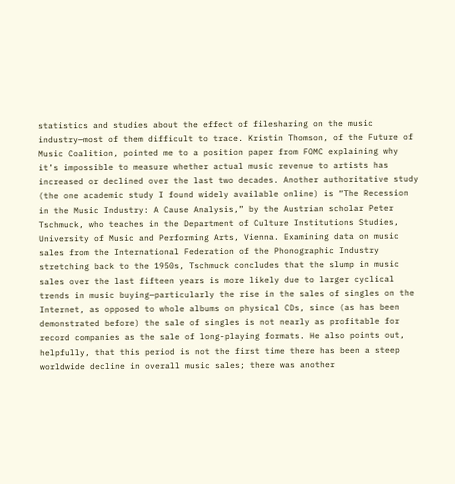statistics and studies about the effect of filesharing on the music industry—most of them difficult to trace. Kristin Thomson, of the Future of Music Coalition, pointed me to a position paper from FOMC explaining why it’s impossible to measure whether actual music revenue to artists has increased or declined over the last two decades. Another authoritative study (the one academic study I found widely available online) is “The Recession in the Music Industry: A Cause Analysis,” by the Austrian scholar Peter Tschmuck, who teaches in the Department of Culture Institutions Studies, University of Music and Performing Arts, Vienna. Examining data on music sales from the International Federation of the Phonographic Industry stretching back to the 1950s, Tschmuck concludes that the slump in music sales over the last fifteen years is more likely due to larger cyclical trends in music buying—particularly the rise in the sales of singles on the Internet, as opposed to whole albums on physical CDs, since (as has been demonstrated before) the sale of singles is not nearly as profitable for record companies as the sale of long-playing formats. He also points out, helpfully, that this period is not the first time there has been a steep worldwide decline in overall music sales; there was another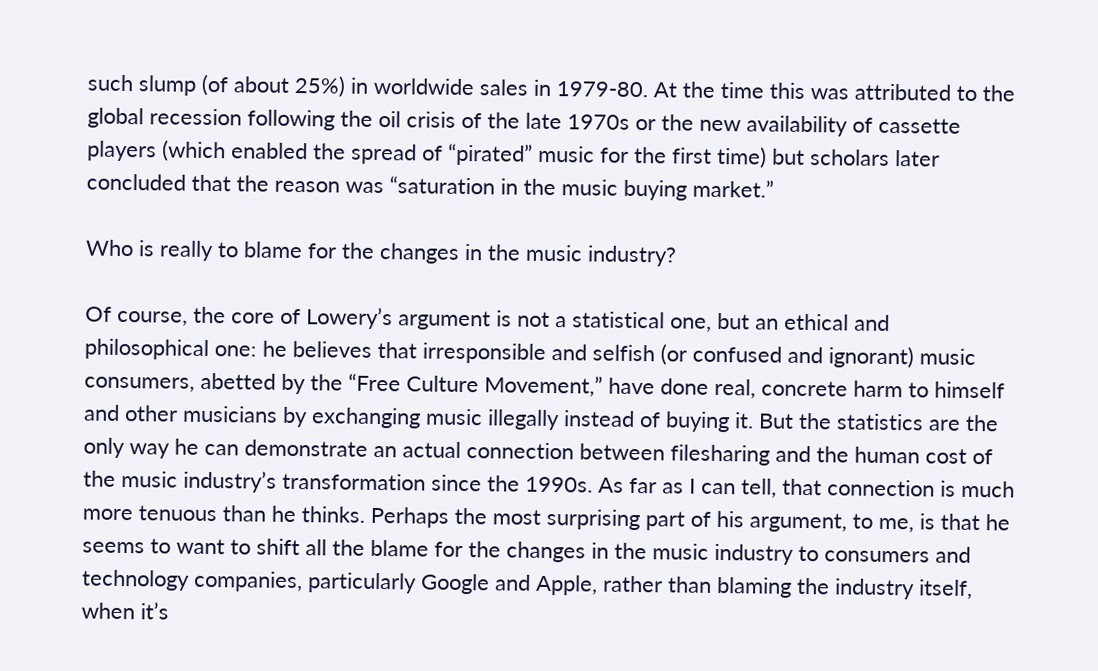such slump (of about 25%) in worldwide sales in 1979-80. At the time this was attributed to the global recession following the oil crisis of the late 1970s or the new availability of cassette players (which enabled the spread of “pirated” music for the first time) but scholars later concluded that the reason was “saturation in the music buying market.”

Who is really to blame for the changes in the music industry?

Of course, the core of Lowery’s argument is not a statistical one, but an ethical and philosophical one: he believes that irresponsible and selfish (or confused and ignorant) music consumers, abetted by the “Free Culture Movement,” have done real, concrete harm to himself and other musicians by exchanging music illegally instead of buying it. But the statistics are the only way he can demonstrate an actual connection between filesharing and the human cost of the music industry’s transformation since the 1990s. As far as I can tell, that connection is much more tenuous than he thinks. Perhaps the most surprising part of his argument, to me, is that he seems to want to shift all the blame for the changes in the music industry to consumers and technology companies, particularly Google and Apple, rather than blaming the industry itself, when it’s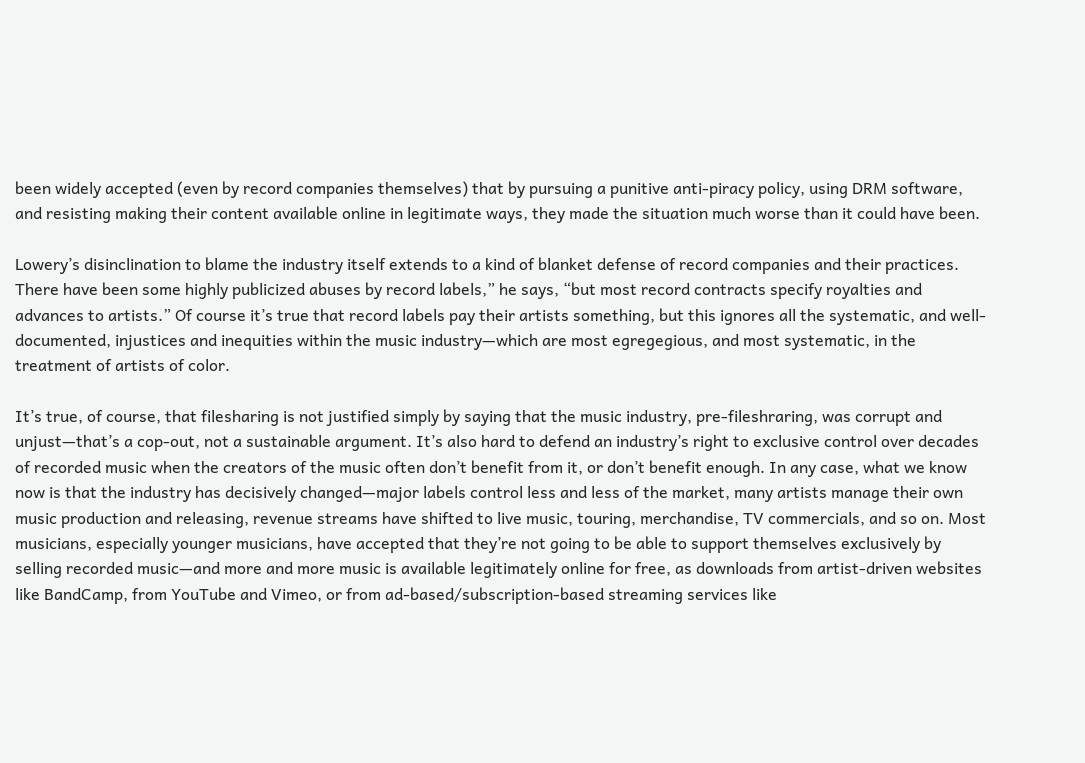been widely accepted (even by record companies themselves) that by pursuing a punitive anti-piracy policy, using DRM software, and resisting making their content available online in legitimate ways, they made the situation much worse than it could have been.

Lowery’s disinclination to blame the industry itself extends to a kind of blanket defense of record companies and their practices. There have been some highly publicized abuses by record labels,” he says, “but most record contracts specify royalties and advances to artists.” Of course it’s true that record labels pay their artists something, but this ignores all the systematic, and well-documented, injustices and inequities within the music industry—which are most egregegious, and most systematic, in the treatment of artists of color.

It’s true, of course, that filesharing is not justified simply by saying that the music industry, pre-fileshraring, was corrupt and unjust—that’s a cop-out, not a sustainable argument. It’s also hard to defend an industry’s right to exclusive control over decades of recorded music when the creators of the music often don’t benefit from it, or don’t benefit enough. In any case, what we know now is that the industry has decisively changed—major labels control less and less of the market, many artists manage their own music production and releasing, revenue streams have shifted to live music, touring, merchandise, TV commercials, and so on. Most musicians, especially younger musicians, have accepted that they’re not going to be able to support themselves exclusively by selling recorded music—and more and more music is available legitimately online for free, as downloads from artist-driven websites like BandCamp, from YouTube and Vimeo, or from ad-based/subscription-based streaming services like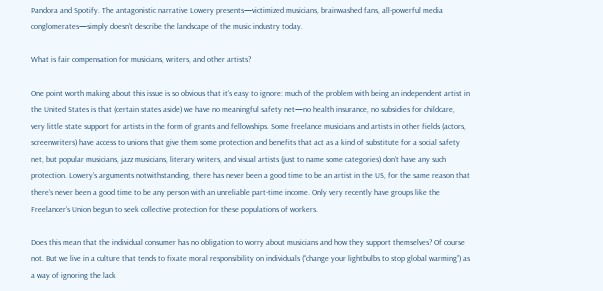Pandora and Spotify. The antagonistic narrative Lowery presents—victimized musicians, brainwashed fans, all-powerful media conglomerates—simply doesn’t describe the landscape of the music industry today.

What is fair compensation for musicians, writers, and other artists?

One point worth making about this issue is so obvious that it’s easy to ignore: much of the problem with being an independent artist in the United States is that (certain states aside) we have no meaningful safety net—no health insurance, no subsidies for childcare, very little state support for artists in the form of grants and fellowships. Some freelance musicians and artists in other fields (actors, screenwriters) have access to unions that give them some protection and benefits that act as a kind of substitute for a social safety net, but popular musicians, jazz musicians, literary writers, and visual artists (just to name some categories) don’t have any such protection. Lowery’s arguments notwithstanding, there has never been a good time to be an artist in the US, for the same reason that there’s never been a good time to be any person with an unreliable part-time income. Only very recently have groups like the Freelancer’s Union begun to seek collective protection for these populations of workers.

Does this mean that the individual consumer has no obligation to worry about musicians and how they support themselves? Of course not. But we live in a culture that tends to fixate moral responsibility on individuals (“change your lightbulbs to stop global warming”) as a way of ignoring the lack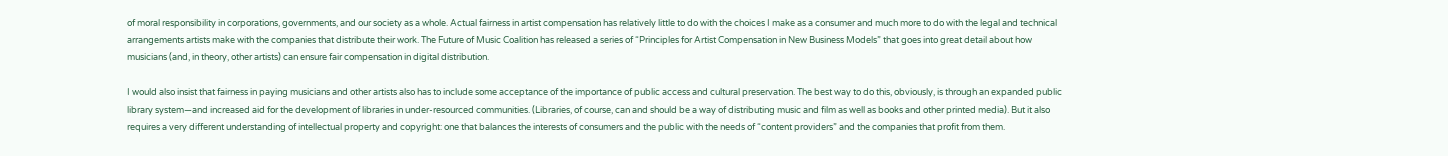of moral responsibility in corporations, governments, and our society as a whole. Actual fairness in artist compensation has relatively little to do with the choices I make as a consumer and much more to do with the legal and technical arrangements artists make with the companies that distribute their work. The Future of Music Coalition has released a series of “Principles for Artist Compensation in New Business Models” that goes into great detail about how musicians (and, in theory, other artists) can ensure fair compensation in digital distribution.

I would also insist that fairness in paying musicians and other artists also has to include some acceptance of the importance of public access and cultural preservation. The best way to do this, obviously, is through an expanded public library system—and increased aid for the development of libraries in under-resourced communities. (Libraries, of course, can and should be a way of distributing music and film as well as books and other printed media). But it also requires a very different understanding of intellectual property and copyright: one that balances the interests of consumers and the public with the needs of “content providers” and the companies that profit from them.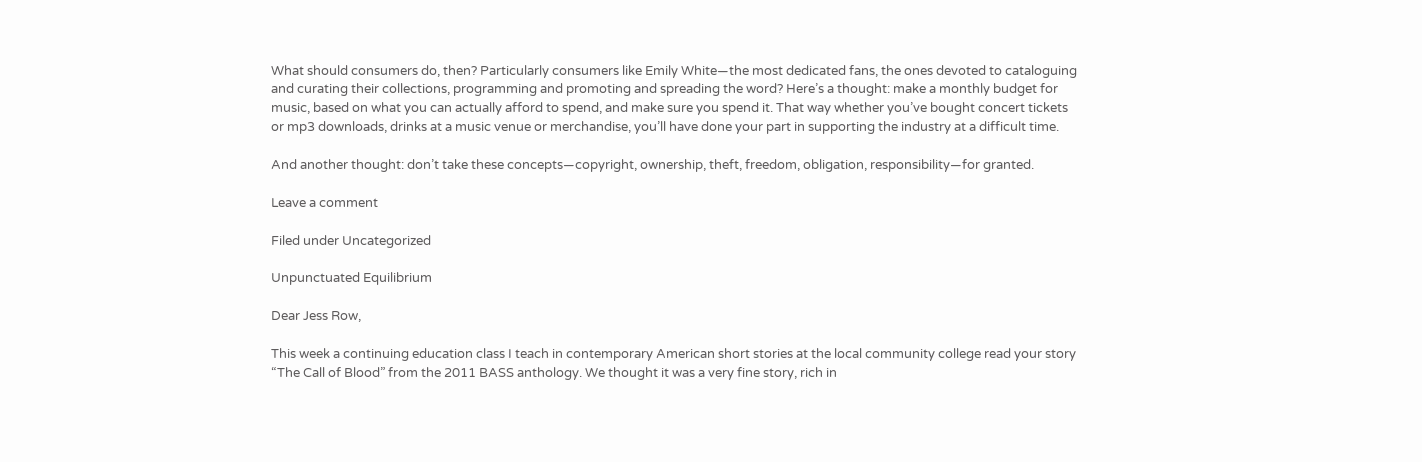What should consumers do, then? Particularly consumers like Emily White—the most dedicated fans, the ones devoted to cataloguing and curating their collections, programming and promoting and spreading the word? Here’s a thought: make a monthly budget for music, based on what you can actually afford to spend, and make sure you spend it. That way whether you’ve bought concert tickets or mp3 downloads, drinks at a music venue or merchandise, you’ll have done your part in supporting the industry at a difficult time.

And another thought: don’t take these concepts—copyright, ownership, theft, freedom, obligation, responsibility—for granted.

Leave a comment

Filed under Uncategorized

Unpunctuated Equilibrium

Dear Jess Row,

This week a continuing education class I teach in contemporary American short stories at the local community college read your story “The Call of Blood” from the 2011 BASS anthology. We thought it was a very fine story, rich in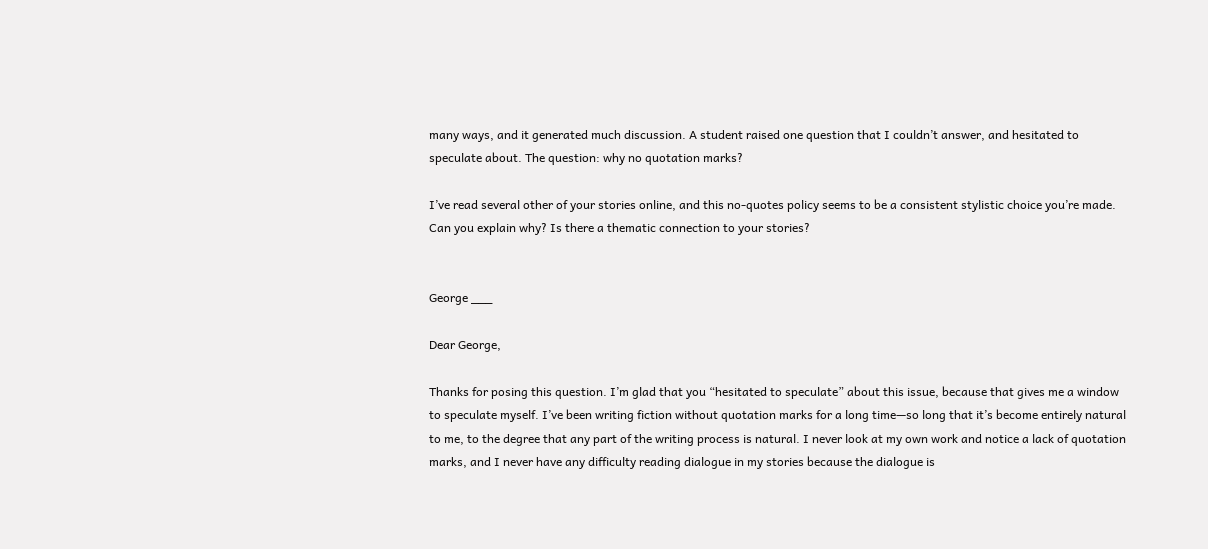many ways, and it generated much discussion. A student raised one question that I couldn’t answer, and hesitated to speculate about. The question: why no quotation marks?

I’ve read several other of your stories online, and this no-quotes policy seems to be a consistent stylistic choice you’re made. Can you explain why? Is there a thematic connection to your stories?


George ___

Dear George,

Thanks for posing this question. I’m glad that you “hesitated to speculate” about this issue, because that gives me a window to speculate myself. I’ve been writing fiction without quotation marks for a long time—so long that it’s become entirely natural to me, to the degree that any part of the writing process is natural. I never look at my own work and notice a lack of quotation marks, and I never have any difficulty reading dialogue in my stories because the dialogue is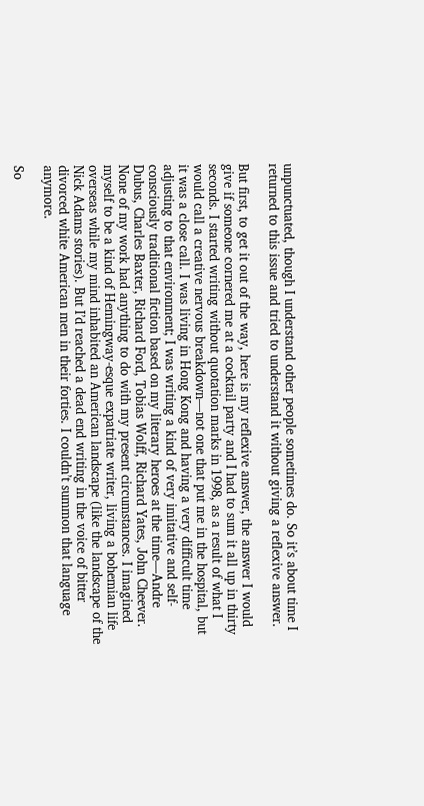unpunctuated, though I understand other people sometimes do. So it’s about time I returned to this issue and tried to understand it without giving a reflexive answer.

But first, to get it out of the way, here is my reflexive answer, the answer I would give if someone cornered me at a cocktail party and I had to sum it all up in thirty seconds. I started writing without quotation marks in 1998, as a result of what I would call a creative nervous breakdown—not one that put me in the hospital, but it was a close call. I was living in Hong Kong and having a very difficult time adjusting to that environment; I was writing a kind of very imitative and self-consciously traditional fiction based on my literary heroes at the time—Andre Dubus, Charles Baxter, Richard Ford, Tobias Wolff, Richard Yates, John Cheever. None of my work had anything to do with my present circumstances. I imagined myself to be a kind of Hemingway-esque expatriate writer, living a bohemian life overseas while my mind inhabited an American landscape (like the landscape of the Nick Adams stories). But I’d reached a dead end writing in the voice of bitter divorced white American men in their forties. I couldn’t summon that language anymore.

So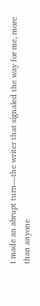I made an abrupt turn—the writer that signaled the way for me, more than anyone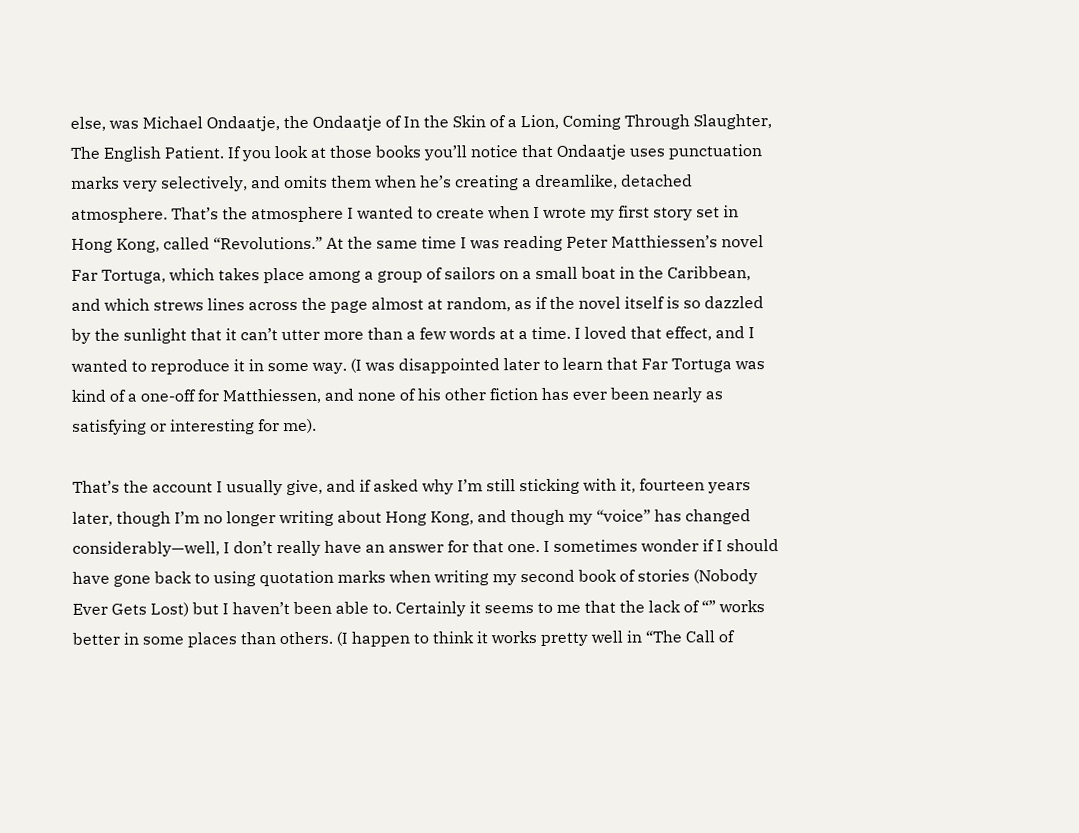else, was Michael Ondaatje, the Ondaatje of In the Skin of a Lion, Coming Through Slaughter, The English Patient. If you look at those books you’ll notice that Ondaatje uses punctuation marks very selectively, and omits them when he’s creating a dreamlike, detached atmosphere. That’s the atmosphere I wanted to create when I wrote my first story set in Hong Kong, called “Revolutions.” At the same time I was reading Peter Matthiessen’s novel Far Tortuga, which takes place among a group of sailors on a small boat in the Caribbean, and which strews lines across the page almost at random, as if the novel itself is so dazzled by the sunlight that it can’t utter more than a few words at a time. I loved that effect, and I wanted to reproduce it in some way. (I was disappointed later to learn that Far Tortuga was kind of a one-off for Matthiessen, and none of his other fiction has ever been nearly as satisfying or interesting for me).

That’s the account I usually give, and if asked why I’m still sticking with it, fourteen years later, though I’m no longer writing about Hong Kong, and though my “voice” has changed considerably—well, I don’t really have an answer for that one. I sometimes wonder if I should have gone back to using quotation marks when writing my second book of stories (Nobody Ever Gets Lost) but I haven’t been able to. Certainly it seems to me that the lack of “” works better in some places than others. (I happen to think it works pretty well in “The Call of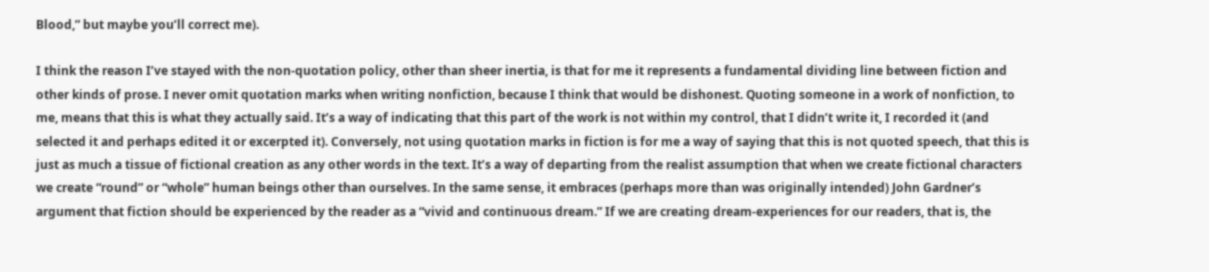Blood,” but maybe you’ll correct me).

I think the reason I’ve stayed with the non-quotation policy, other than sheer inertia, is that for me it represents a fundamental dividing line between fiction and other kinds of prose. I never omit quotation marks when writing nonfiction, because I think that would be dishonest. Quoting someone in a work of nonfiction, to me, means that this is what they actually said. It’s a way of indicating that this part of the work is not within my control, that I didn’t write it, I recorded it (and selected it and perhaps edited it or excerpted it). Conversely, not using quotation marks in fiction is for me a way of saying that this is not quoted speech, that this is just as much a tissue of fictional creation as any other words in the text. It’s a way of departing from the realist assumption that when we create fictional characters we create “round” or “whole” human beings other than ourselves. In the same sense, it embraces (perhaps more than was originally intended) John Gardner’s argument that fiction should be experienced by the reader as a “vivid and continuous dream.” If we are creating dream-experiences for our readers, that is, the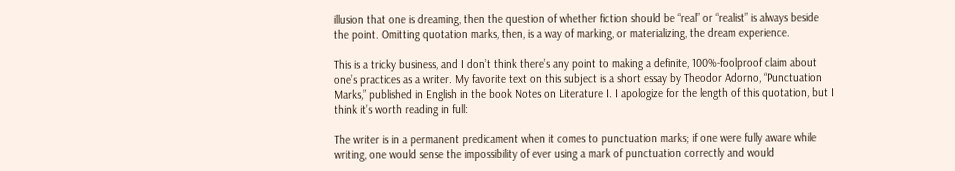illusion that one is dreaming, then the question of whether fiction should be “real” or “realist” is always beside the point. Omitting quotation marks, then, is a way of marking, or materializing, the dream experience.

This is a tricky business, and I don’t think there’s any point to making a definite, 100%-foolproof claim about one’s practices as a writer. My favorite text on this subject is a short essay by Theodor Adorno, “Punctuation Marks,” published in English in the book Notes on Literature I. I apologize for the length of this quotation, but I think it’s worth reading in full:

The writer is in a permanent predicament when it comes to punctuation marks; if one were fully aware while writing, one would sense the impossibility of ever using a mark of punctuation correctly and would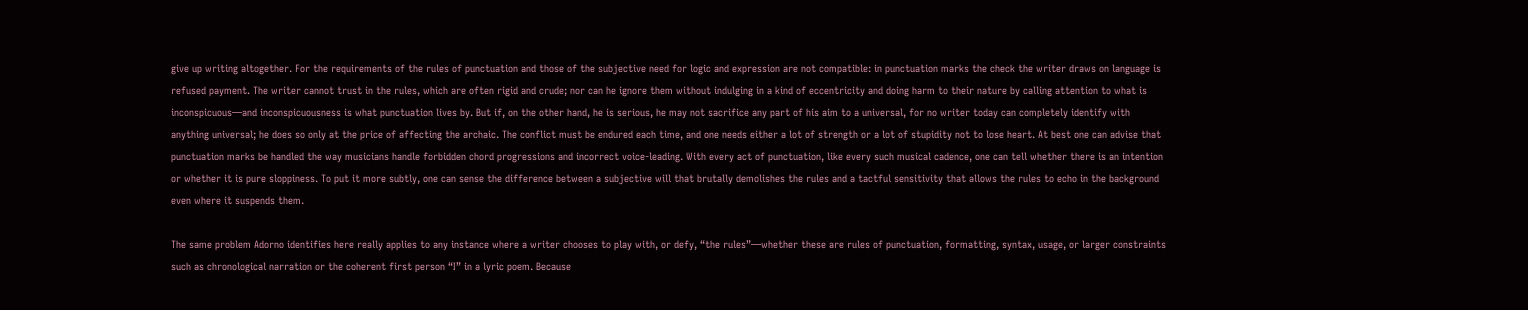give up writing altogether. For the requirements of the rules of punctuation and those of the subjective need for logic and expression are not compatible: in punctuation marks the check the writer draws on language is refused payment. The writer cannot trust in the rules, which are often rigid and crude; nor can he ignore them without indulging in a kind of eccentricity and doing harm to their nature by calling attention to what is inconspicuous—and inconspicuousness is what punctuation lives by. But if, on the other hand, he is serious, he may not sacrifice any part of his aim to a universal, for no writer today can completely identify with anything universal; he does so only at the price of affecting the archaic. The conflict must be endured each time, and one needs either a lot of strength or a lot of stupidity not to lose heart. At best one can advise that punctuation marks be handled the way musicians handle forbidden chord progressions and incorrect voice-leading. With every act of punctuation, like every such musical cadence, one can tell whether there is an intention or whether it is pure sloppiness. To put it more subtly, one can sense the difference between a subjective will that brutally demolishes the rules and a tactful sensitivity that allows the rules to echo in the background even where it suspends them.

The same problem Adorno identifies here really applies to any instance where a writer chooses to play with, or defy, “the rules”—whether these are rules of punctuation, formatting, syntax, usage, or larger constraints such as chronological narration or the coherent first person “I” in a lyric poem. Because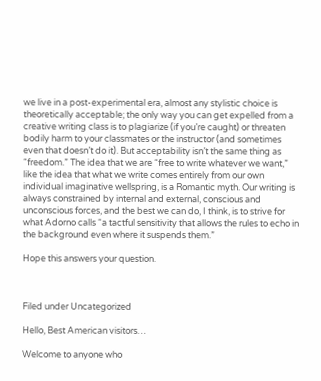we live in a post-experimental era, almost any stylistic choice is theoretically acceptable; the only way you can get expelled from a creative writing class is to plagiarize (if you’re caught) or threaten bodily harm to your classmates or the instructor (and sometimes even that doesn’t do it). But acceptability isn’t the same thing as “freedom.” The idea that we are “free to write whatever we want,” like the idea that what we write comes entirely from our own individual imaginative wellspring, is a Romantic myth. Our writing is always constrained by internal and external, conscious and unconscious forces, and the best we can do, I think, is to strive for what Adorno calls “a tactful sensitivity that allows the rules to echo in the background even where it suspends them.”

Hope this answers your question.



Filed under Uncategorized

Hello, Best American visitors…

Welcome to anyone who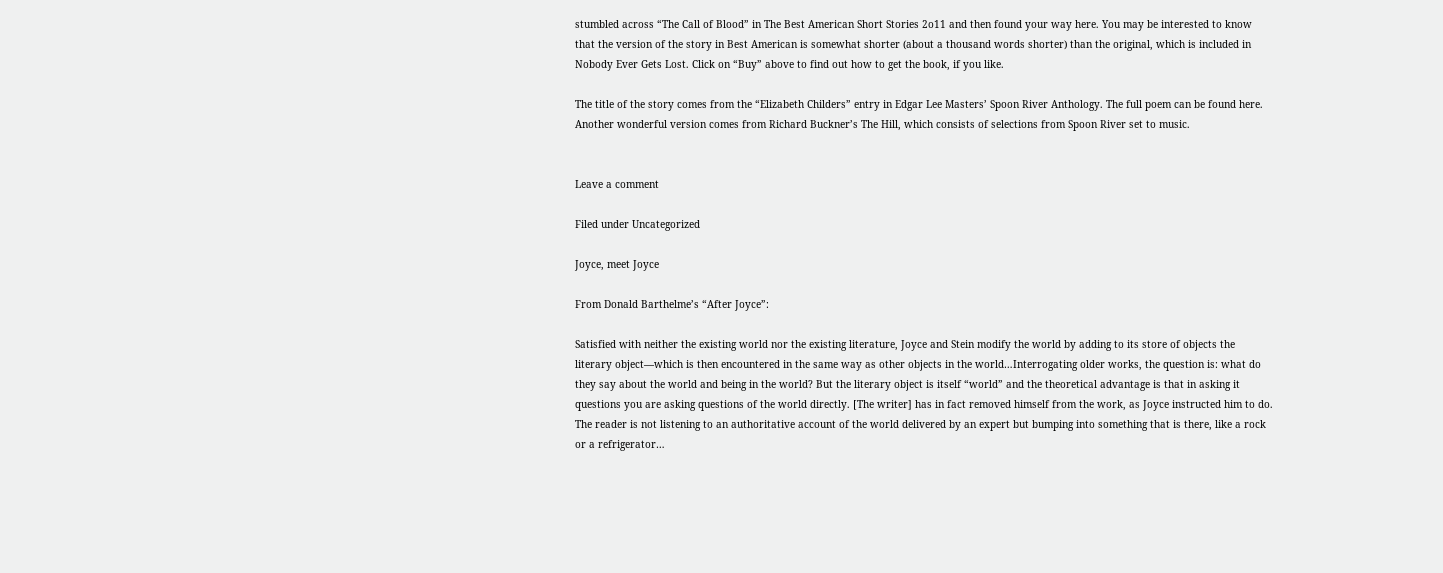stumbled across “The Call of Blood” in The Best American Short Stories 2o11 and then found your way here. You may be interested to know that the version of the story in Best American is somewhat shorter (about a thousand words shorter) than the original, which is included in Nobody Ever Gets Lost. Click on “Buy” above to find out how to get the book, if you like.

The title of the story comes from the “Elizabeth Childers” entry in Edgar Lee Masters’ Spoon River Anthology. The full poem can be found here. Another wonderful version comes from Richard Buckner’s The Hill, which consists of selections from Spoon River set to music.


Leave a comment

Filed under Uncategorized

Joyce, meet Joyce

From Donald Barthelme’s “After Joyce”:

Satisfied with neither the existing world nor the existing literature, Joyce and Stein modify the world by adding to its store of objects the literary object—which is then encountered in the same way as other objects in the world…Interrogating older works, the question is: what do they say about the world and being in the world? But the literary object is itself “world” and the theoretical advantage is that in asking it questions you are asking questions of the world directly. [The writer] has in fact removed himself from the work, as Joyce instructed him to do. The reader is not listening to an authoritative account of the world delivered by an expert but bumping into something that is there, like a rock or a refrigerator…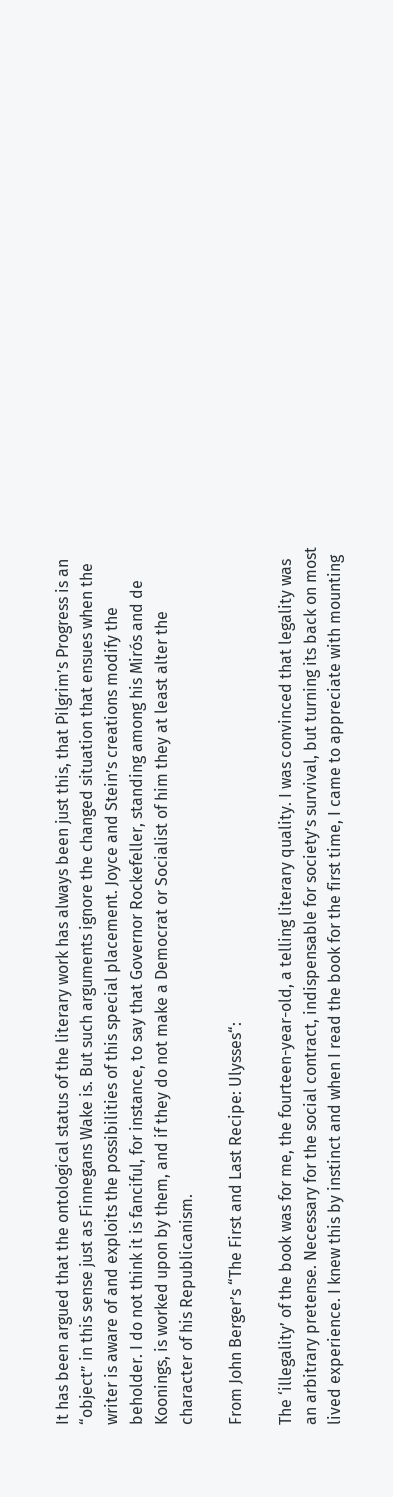It has been argued that the ontological status of the literary work has always been just this, that Pilgrim’s Progress is an “object” in this sense just as Finnegans Wake is. But such arguments ignore the changed situation that ensues when the writer is aware of and exploits the possibilities of this special placement. Joyce and Stein’s creations modify the beholder. I do not think it is fanciful, for instance, to say that Governor Rockefeller, standing among his Mirós and de Koonings, is worked upon by them, and if they do not make a Democrat or Socialist of him they at least alter the character of his Republicanism.

From John Berger’s “The First and Last Recipe: Ulysses“:

The ‘illegality’ of the book was for me, the fourteen-year-old, a telling literary quality. I was convinced that legality was an arbitrary pretense. Necessary for the social contract, indispensable for society’s survival, but turning its back on most lived experience. I knew this by instinct and when I read the book for the first time, I came to appreciate with mounting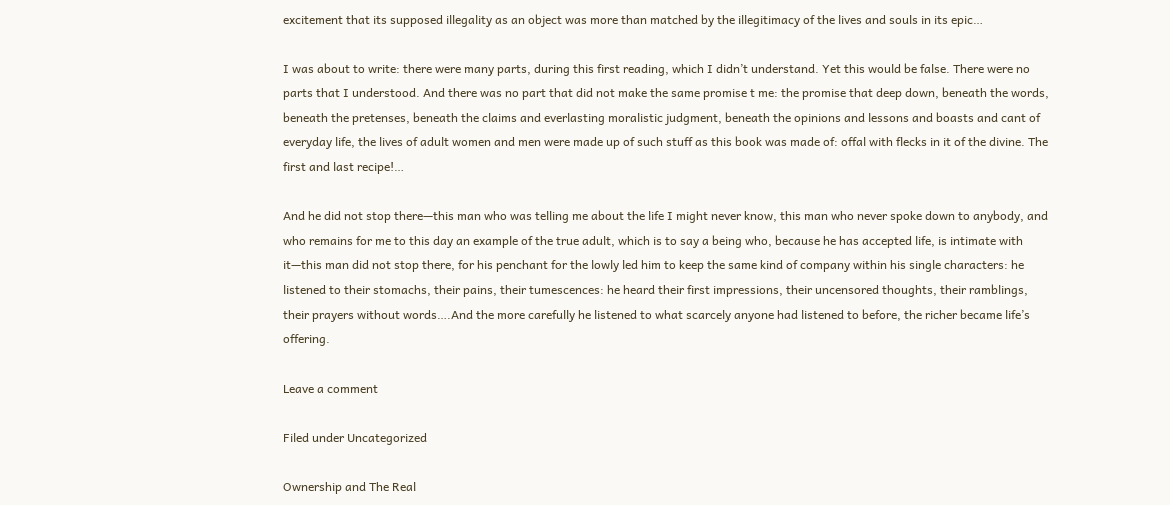excitement that its supposed illegality as an object was more than matched by the illegitimacy of the lives and souls in its epic…

I was about to write: there were many parts, during this first reading, which I didn’t understand. Yet this would be false. There were no parts that I understood. And there was no part that did not make the same promise t me: the promise that deep down, beneath the words, beneath the pretenses, beneath the claims and everlasting moralistic judgment, beneath the opinions and lessons and boasts and cant of everyday life, the lives of adult women and men were made up of such stuff as this book was made of: offal with flecks in it of the divine. The first and last recipe!…

And he did not stop there—this man who was telling me about the life I might never know, this man who never spoke down to anybody, and who remains for me to this day an example of the true adult, which is to say a being who, because he has accepted life, is intimate with it—this man did not stop there, for his penchant for the lowly led him to keep the same kind of company within his single characters: he listened to their stomachs, their pains, their tumescences: he heard their first impressions, their uncensored thoughts, their ramblings, their prayers without words….And the more carefully he listened to what scarcely anyone had listened to before, the richer became life’s offering.

Leave a comment

Filed under Uncategorized

Ownership and The Real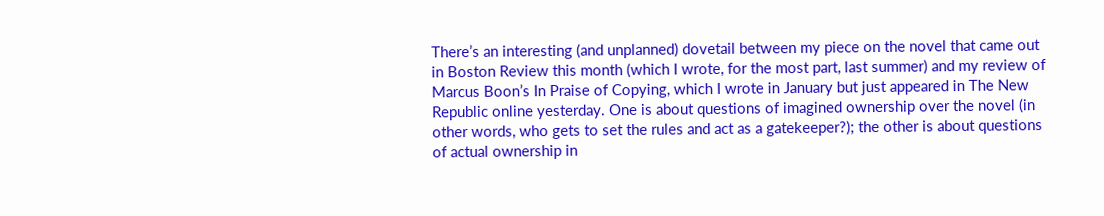There’s an interesting (and unplanned) dovetail between my piece on the novel that came out in Boston Review this month (which I wrote, for the most part, last summer) and my review of Marcus Boon’s In Praise of Copying, which I wrote in January but just appeared in The New Republic online yesterday. One is about questions of imagined ownership over the novel (in other words, who gets to set the rules and act as a gatekeeper?); the other is about questions of actual ownership in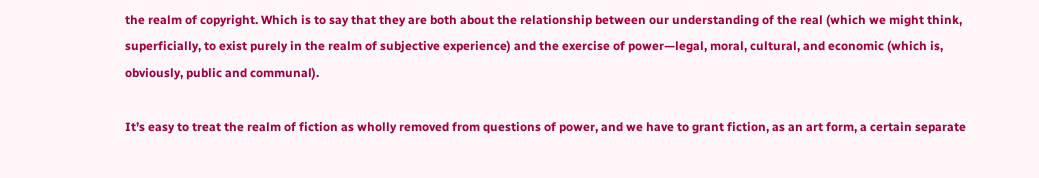the realm of copyright. Which is to say that they are both about the relationship between our understanding of the real (which we might think, superficially, to exist purely in the realm of subjective experience) and the exercise of power—legal, moral, cultural, and economic (which is, obviously, public and communal).

It’s easy to treat the realm of fiction as wholly removed from questions of power, and we have to grant fiction, as an art form, a certain separate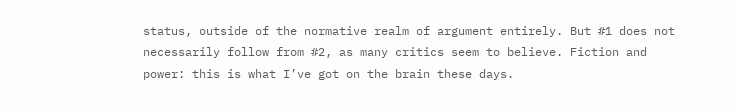status, outside of the normative realm of argument entirely. But #1 does not necessarily follow from #2, as many critics seem to believe. Fiction and power: this is what I’ve got on the brain these days.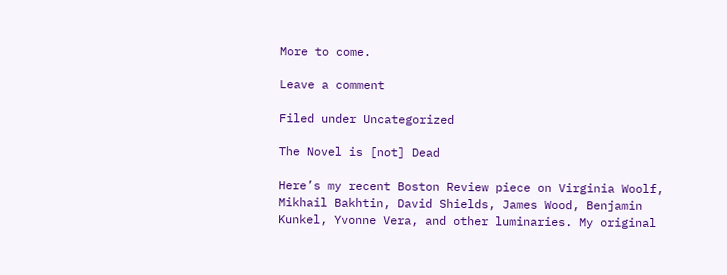More to come.

Leave a comment

Filed under Uncategorized

The Novel is [not] Dead

Here’s my recent Boston Review piece on Virginia Woolf, Mikhail Bakhtin, David Shields, James Wood, Benjamin Kunkel, Yvonne Vera, and other luminaries. My original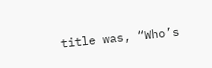title was, “Who’s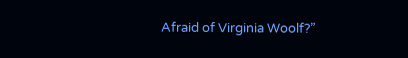Afraid of Virginia Woolf?”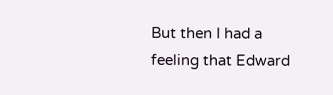But then I had a feeling that Edward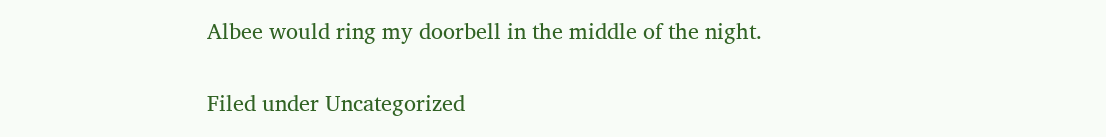Albee would ring my doorbell in the middle of the night.


Filed under Uncategorized